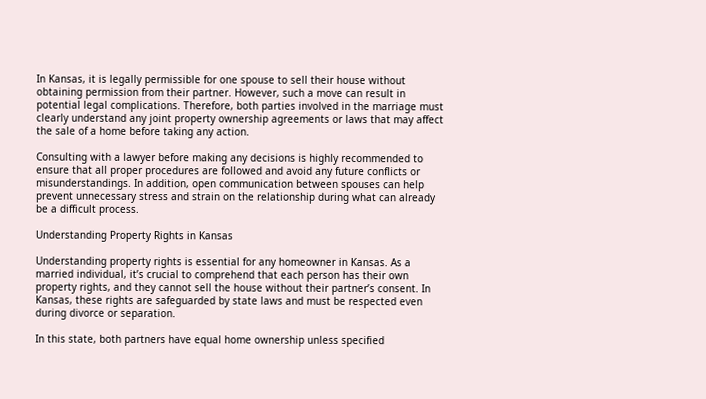In Kansas, it is legally permissible for one spouse to sell their house without obtaining permission from their partner. However, such a move can result in potential legal complications. Therefore, both parties involved in the marriage must clearly understand any joint property ownership agreements or laws that may affect the sale of a home before taking any action.

Consulting with a lawyer before making any decisions is highly recommended to ensure that all proper procedures are followed and avoid any future conflicts or misunderstandings. In addition, open communication between spouses can help prevent unnecessary stress and strain on the relationship during what can already be a difficult process.

Understanding Property Rights in Kansas

Understanding property rights is essential for any homeowner in Kansas. As a married individual, it’s crucial to comprehend that each person has their own property rights, and they cannot sell the house without their partner’s consent. In Kansas, these rights are safeguarded by state laws and must be respected even during divorce or separation.

In this state, both partners have equal home ownership unless specified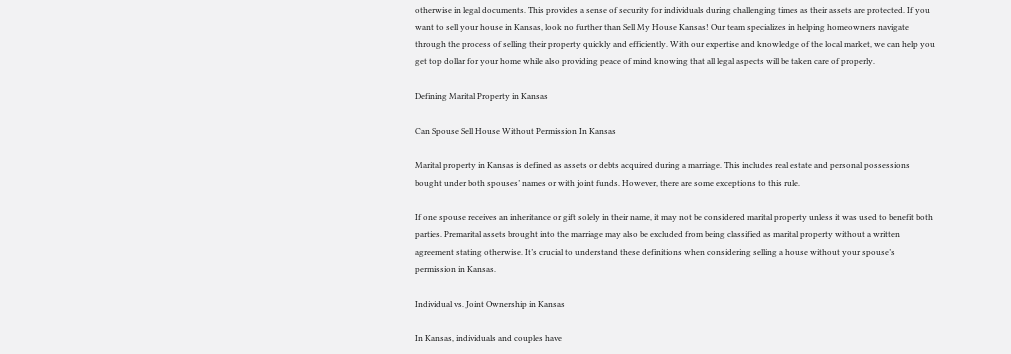otherwise in legal documents. This provides a sense of security for individuals during challenging times as their assets are protected. If you want to sell your house in Kansas, look no further than Sell My House Kansas! Our team specializes in helping homeowners navigate through the process of selling their property quickly and efficiently. With our expertise and knowledge of the local market, we can help you get top dollar for your home while also providing peace of mind knowing that all legal aspects will be taken care of properly.

Defining Marital Property in Kansas

Can Spouse Sell House Without Permission In Kansas

Marital property in Kansas is defined as assets or debts acquired during a marriage. This includes real estate and personal possessions bought under both spouses’ names or with joint funds. However, there are some exceptions to this rule.

If one spouse receives an inheritance or gift solely in their name, it may not be considered marital property unless it was used to benefit both parties. Premarital assets brought into the marriage may also be excluded from being classified as marital property without a written agreement stating otherwise. It’s crucial to understand these definitions when considering selling a house without your spouse’s permission in Kansas.

Individual vs. Joint Ownership in Kansas

In Kansas, individuals and couples have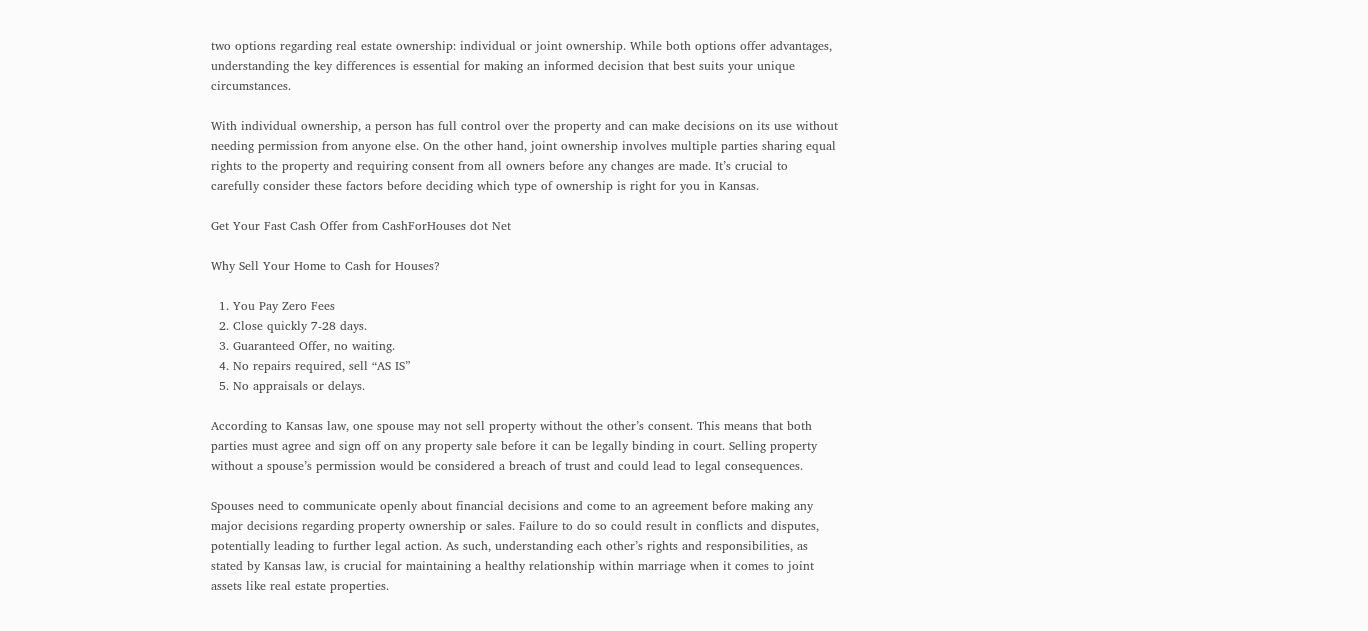two options regarding real estate ownership: individual or joint ownership. While both options offer advantages, understanding the key differences is essential for making an informed decision that best suits your unique circumstances.

With individual ownership, a person has full control over the property and can make decisions on its use without needing permission from anyone else. On the other hand, joint ownership involves multiple parties sharing equal rights to the property and requiring consent from all owners before any changes are made. It’s crucial to carefully consider these factors before deciding which type of ownership is right for you in Kansas.

Get Your Fast Cash Offer from CashForHouses dot Net

Why Sell Your Home to Cash for Houses?

  1. You Pay Zero Fees
  2. Close quickly 7-28 days.
  3. Guaranteed Offer, no waiting.
  4. No repairs required, sell “AS IS”
  5. No appraisals or delays.

According to Kansas law, one spouse may not sell property without the other’s consent. This means that both parties must agree and sign off on any property sale before it can be legally binding in court. Selling property without a spouse’s permission would be considered a breach of trust and could lead to legal consequences.

Spouses need to communicate openly about financial decisions and come to an agreement before making any major decisions regarding property ownership or sales. Failure to do so could result in conflicts and disputes, potentially leading to further legal action. As such, understanding each other’s rights and responsibilities, as stated by Kansas law, is crucial for maintaining a healthy relationship within marriage when it comes to joint assets like real estate properties.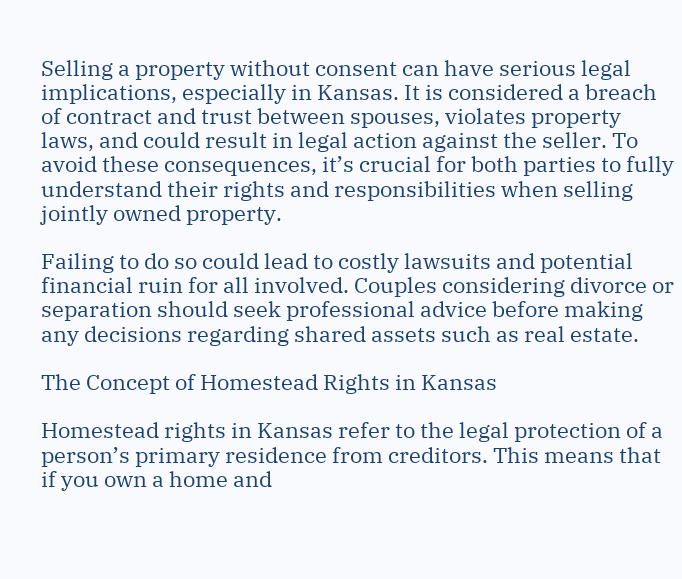Selling a property without consent can have serious legal implications, especially in Kansas. It is considered a breach of contract and trust between spouses, violates property laws, and could result in legal action against the seller. To avoid these consequences, it’s crucial for both parties to fully understand their rights and responsibilities when selling jointly owned property.

Failing to do so could lead to costly lawsuits and potential financial ruin for all involved. Couples considering divorce or separation should seek professional advice before making any decisions regarding shared assets such as real estate.

The Concept of Homestead Rights in Kansas

Homestead rights in Kansas refer to the legal protection of a person’s primary residence from creditors. This means that if you own a home and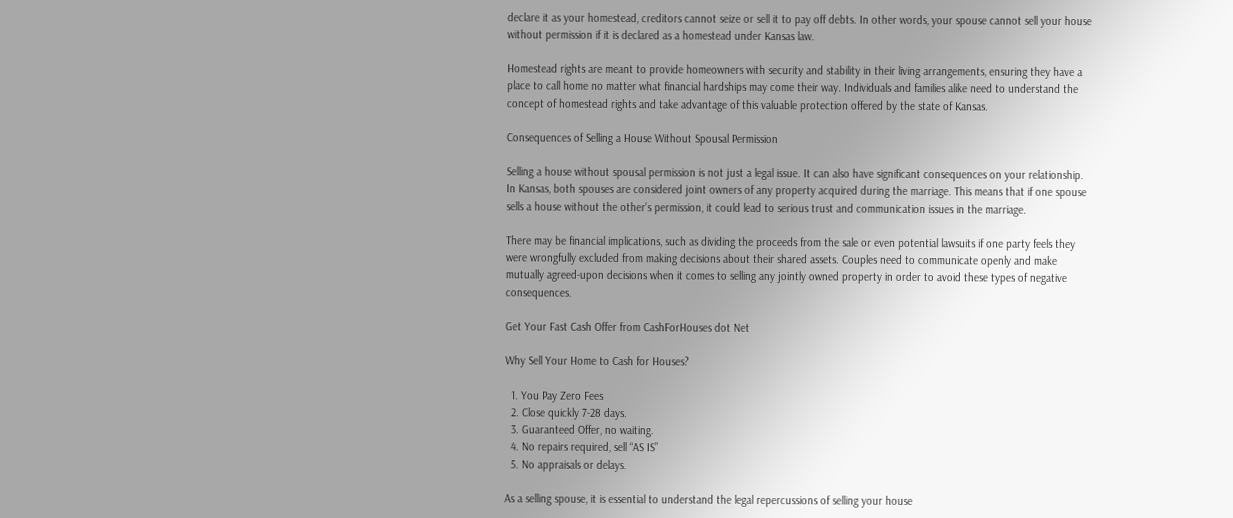declare it as your homestead, creditors cannot seize or sell it to pay off debts. In other words, your spouse cannot sell your house without permission if it is declared as a homestead under Kansas law.

Homestead rights are meant to provide homeowners with security and stability in their living arrangements, ensuring they have a place to call home no matter what financial hardships may come their way. Individuals and families alike need to understand the concept of homestead rights and take advantage of this valuable protection offered by the state of Kansas.

Consequences of Selling a House Without Spousal Permission

Selling a house without spousal permission is not just a legal issue. It can also have significant consequences on your relationship. In Kansas, both spouses are considered joint owners of any property acquired during the marriage. This means that if one spouse sells a house without the other’s permission, it could lead to serious trust and communication issues in the marriage.

There may be financial implications, such as dividing the proceeds from the sale or even potential lawsuits if one party feels they were wrongfully excluded from making decisions about their shared assets. Couples need to communicate openly and make mutually agreed-upon decisions when it comes to selling any jointly owned property in order to avoid these types of negative consequences.

Get Your Fast Cash Offer from CashForHouses dot Net

Why Sell Your Home to Cash for Houses?

  1. You Pay Zero Fees
  2. Close quickly 7-28 days.
  3. Guaranteed Offer, no waiting.
  4. No repairs required, sell “AS IS”
  5. No appraisals or delays.

As a selling spouse, it is essential to understand the legal repercussions of selling your house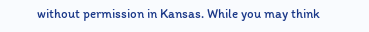without permission in Kansas. While you may think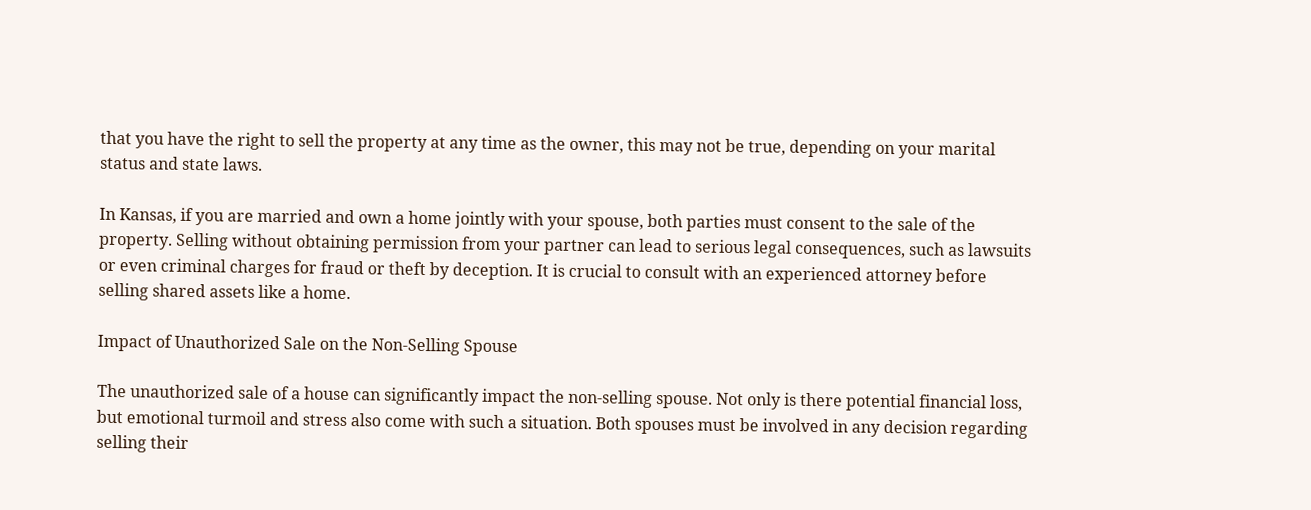that you have the right to sell the property at any time as the owner, this may not be true, depending on your marital status and state laws.

In Kansas, if you are married and own a home jointly with your spouse, both parties must consent to the sale of the property. Selling without obtaining permission from your partner can lead to serious legal consequences, such as lawsuits or even criminal charges for fraud or theft by deception. It is crucial to consult with an experienced attorney before selling shared assets like a home.

Impact of Unauthorized Sale on the Non-Selling Spouse

The unauthorized sale of a house can significantly impact the non-selling spouse. Not only is there potential financial loss, but emotional turmoil and stress also come with such a situation. Both spouses must be involved in any decision regarding selling their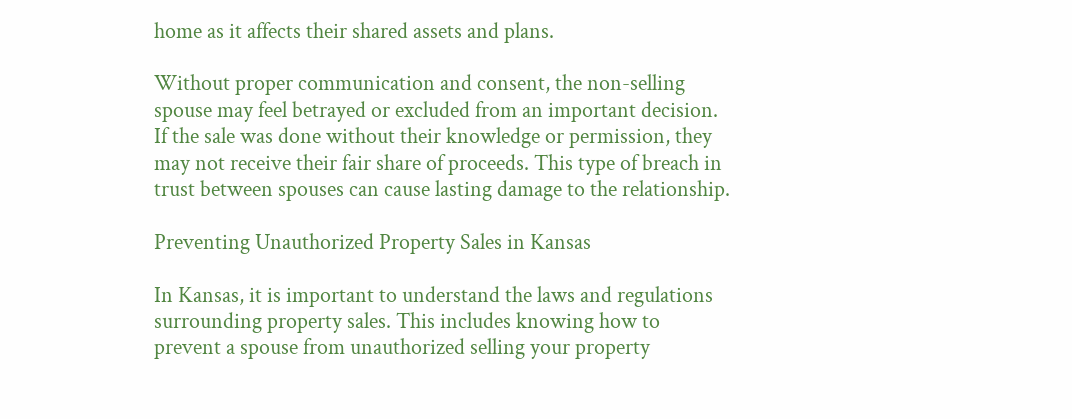home as it affects their shared assets and plans.

Without proper communication and consent, the non-selling spouse may feel betrayed or excluded from an important decision. If the sale was done without their knowledge or permission, they may not receive their fair share of proceeds. This type of breach in trust between spouses can cause lasting damage to the relationship.

Preventing Unauthorized Property Sales in Kansas

In Kansas, it is important to understand the laws and regulations surrounding property sales. This includes knowing how to prevent a spouse from unauthorized selling your property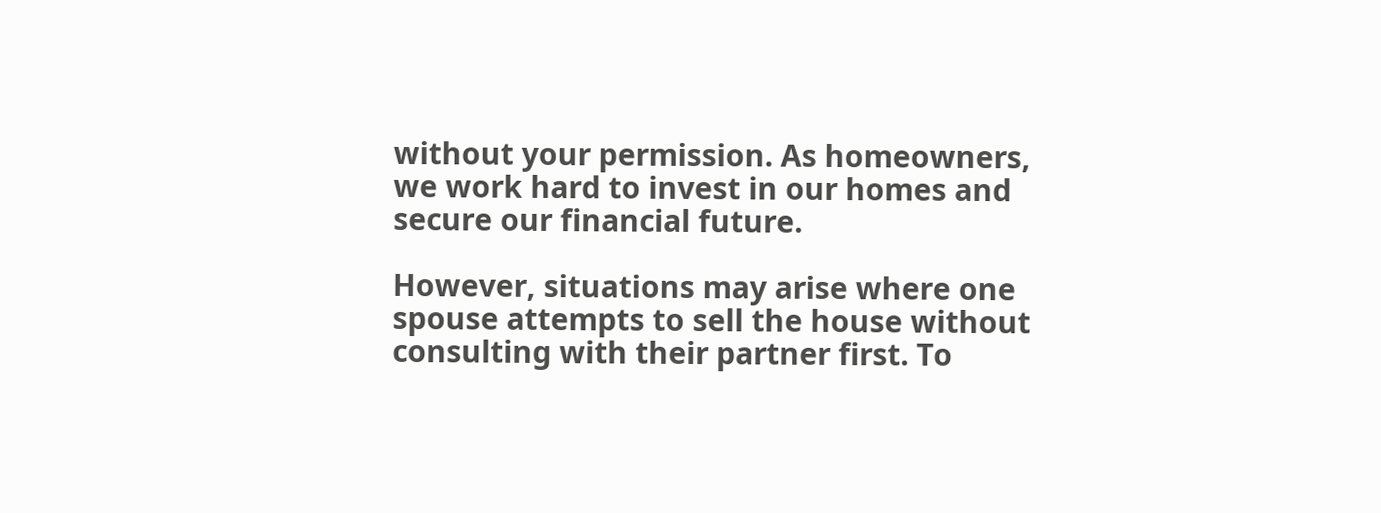without your permission. As homeowners, we work hard to invest in our homes and secure our financial future.

However, situations may arise where one spouse attempts to sell the house without consulting with their partner first. To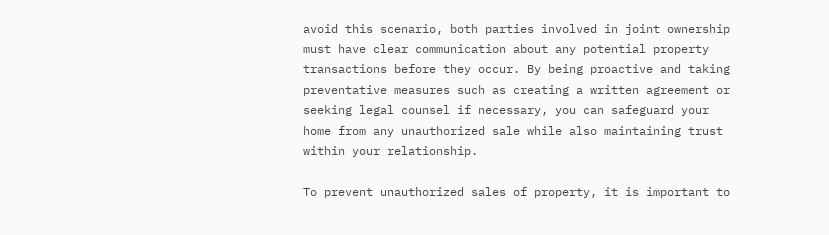avoid this scenario, both parties involved in joint ownership must have clear communication about any potential property transactions before they occur. By being proactive and taking preventative measures such as creating a written agreement or seeking legal counsel if necessary, you can safeguard your home from any unauthorized sale while also maintaining trust within your relationship.

To prevent unauthorized sales of property, it is important to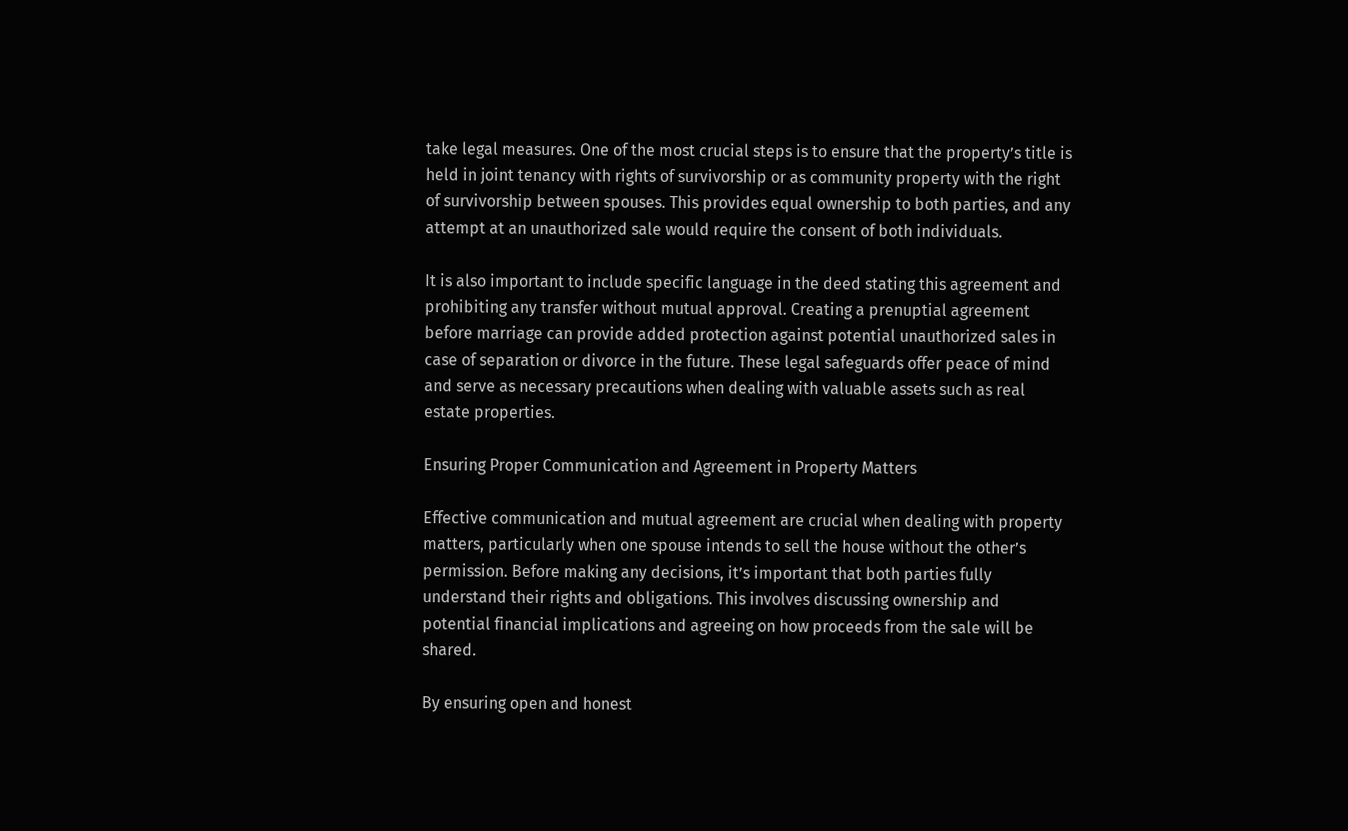take legal measures. One of the most crucial steps is to ensure that the property’s title is held in joint tenancy with rights of survivorship or as community property with the right of survivorship between spouses. This provides equal ownership to both parties, and any attempt at an unauthorized sale would require the consent of both individuals.

It is also important to include specific language in the deed stating this agreement and prohibiting any transfer without mutual approval. Creating a prenuptial agreement before marriage can provide added protection against potential unauthorized sales in case of separation or divorce in the future. These legal safeguards offer peace of mind and serve as necessary precautions when dealing with valuable assets such as real estate properties.

Ensuring Proper Communication and Agreement in Property Matters

Effective communication and mutual agreement are crucial when dealing with property matters, particularly when one spouse intends to sell the house without the other’s permission. Before making any decisions, it’s important that both parties fully understand their rights and obligations. This involves discussing ownership and potential financial implications and agreeing on how proceeds from the sale will be shared.

By ensuring open and honest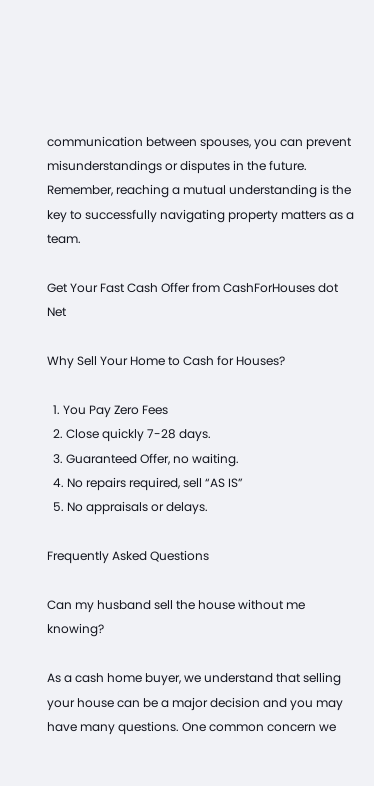communication between spouses, you can prevent misunderstandings or disputes in the future. Remember, reaching a mutual understanding is the key to successfully navigating property matters as a team.

Get Your Fast Cash Offer from CashForHouses dot Net

Why Sell Your Home to Cash for Houses?

  1. You Pay Zero Fees
  2. Close quickly 7-28 days.
  3. Guaranteed Offer, no waiting.
  4. No repairs required, sell “AS IS”
  5. No appraisals or delays.

Frequently Asked Questions

Can my husband sell the house without me knowing?

As a cash home buyer, we understand that selling your house can be a major decision and you may have many questions. One common concern we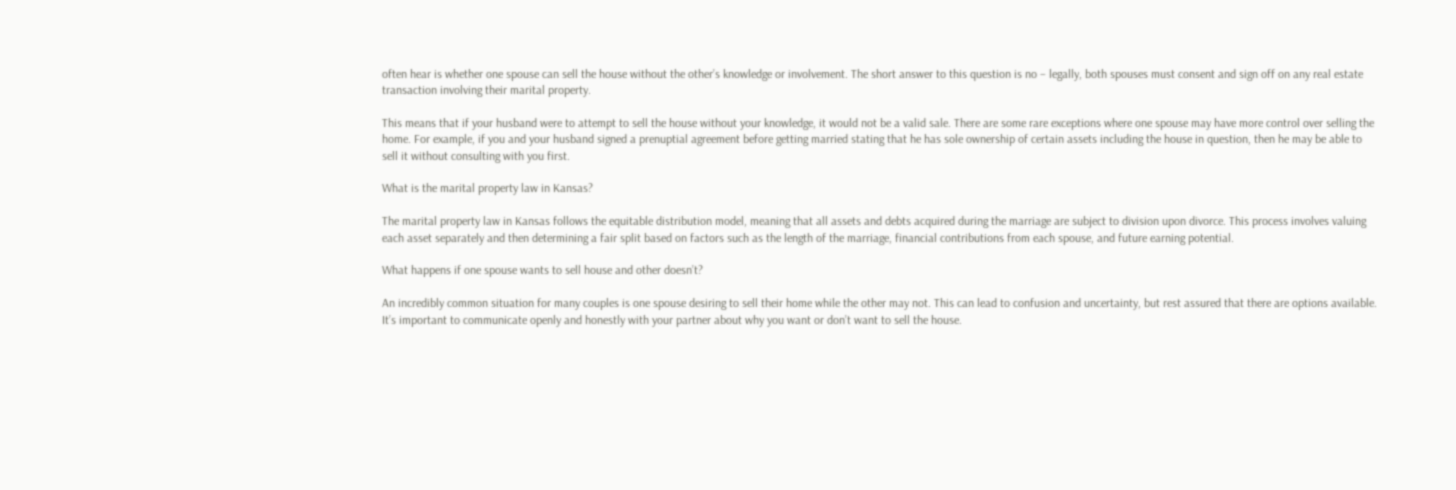often hear is whether one spouse can sell the house without the other’s knowledge or involvement. The short answer to this question is no – legally, both spouses must consent and sign off on any real estate transaction involving their marital property.

This means that if your husband were to attempt to sell the house without your knowledge, it would not be a valid sale. There are some rare exceptions where one spouse may have more control over selling the home. For example, if you and your husband signed a prenuptial agreement before getting married stating that he has sole ownership of certain assets including the house in question, then he may be able to sell it without consulting with you first.

What is the marital property law in Kansas?

The marital property law in Kansas follows the equitable distribution model, meaning that all assets and debts acquired during the marriage are subject to division upon divorce. This process involves valuing each asset separately and then determining a fair split based on factors such as the length of the marriage, financial contributions from each spouse, and future earning potential.

What happens if one spouse wants to sell house and other doesn’t?

An incredibly common situation for many couples is one spouse desiring to sell their home while the other may not. This can lead to confusion and uncertainty, but rest assured that there are options available. It’s important to communicate openly and honestly with your partner about why you want or don’t want to sell the house.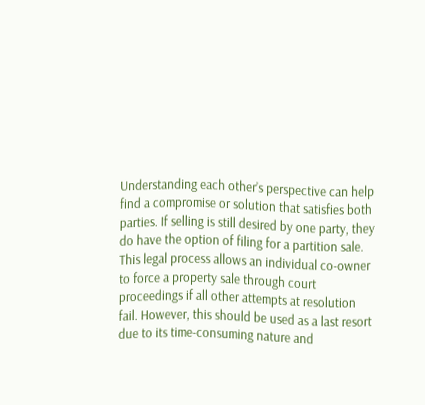Understanding each other’s perspective can help find a compromise or solution that satisfies both parties. If selling is still desired by one party, they do have the option of filing for a partition sale. This legal process allows an individual co-owner to force a property sale through court proceedings if all other attempts at resolution fail. However, this should be used as a last resort due to its time-consuming nature and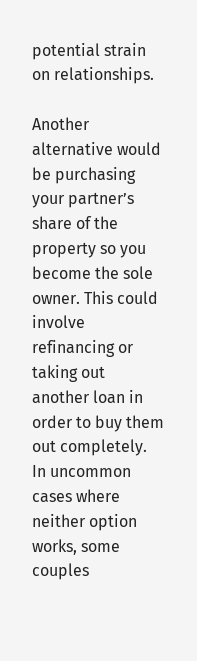potential strain on relationships.

Another alternative would be purchasing your partner’s share of the property so you become the sole owner. This could involve refinancing or taking out another loan in order to buy them out completely. In uncommon cases where neither option works, some couples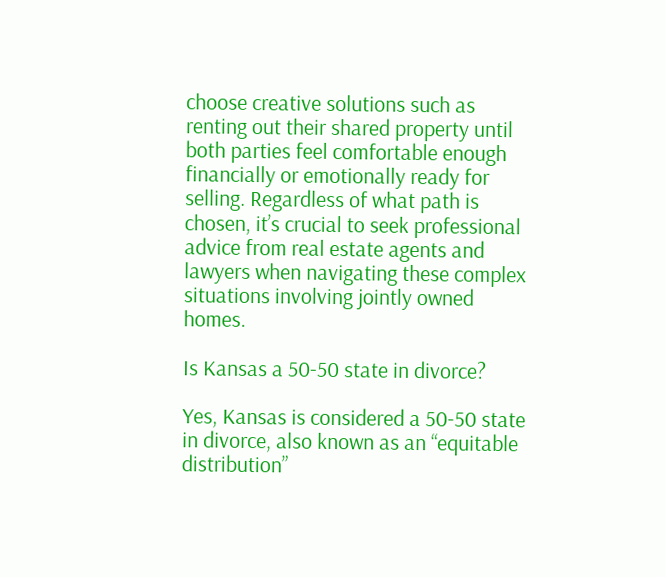choose creative solutions such as renting out their shared property until both parties feel comfortable enough financially or emotionally ready for selling. Regardless of what path is chosen, it’s crucial to seek professional advice from real estate agents and lawyers when navigating these complex situations involving jointly owned homes.

Is Kansas a 50-50 state in divorce?

Yes, Kansas is considered a 50-50 state in divorce, also known as an “equitable distribution”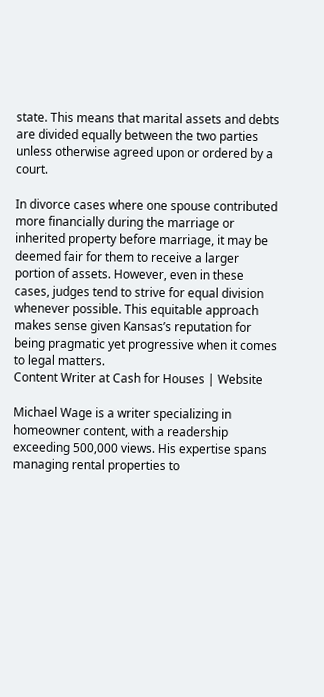state. This means that marital assets and debts are divided equally between the two parties unless otherwise agreed upon or ordered by a court.

In divorce cases where one spouse contributed more financially during the marriage or inherited property before marriage, it may be deemed fair for them to receive a larger portion of assets. However, even in these cases, judges tend to strive for equal division whenever possible. This equitable approach makes sense given Kansas’s reputation for being pragmatic yet progressive when it comes to legal matters.
Content Writer at Cash for Houses | Website

Michael Wage is a writer specializing in homeowner content, with a readership exceeding 500,000 views. His expertise spans managing rental properties to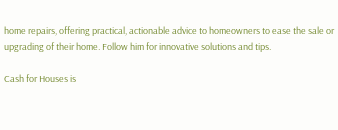home repairs, offering practical, actionable advice to homeowners to ease the sale or upgrading of their home. Follow him for innovative solutions and tips.

Cash for Houses is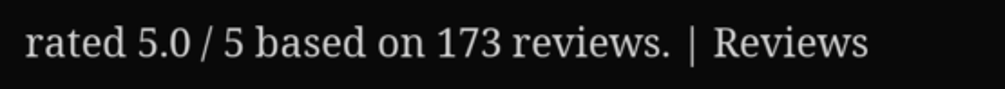rated 5.0 / 5 based on 173 reviews. | Reviews